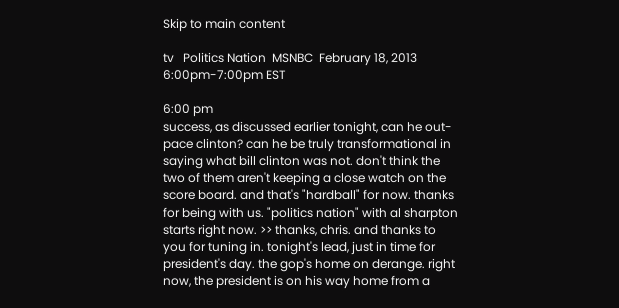Skip to main content

tv   Politics Nation  MSNBC  February 18, 2013 6:00pm-7:00pm EST

6:00 pm
success, as discussed earlier tonight, can he out-pace clinton? can he be truly transformational in saying what bill clinton was not. don't think the two of them aren't keeping a close watch on the score board. and that's "hardball" for now. thanks for being with us. "politics nation" with al sharpton starts right now. >> thanks, chris. and thanks to you for tuning in. tonight's lead, just in time for president's day. the gop's home on derange. right now, the president is on his way home from a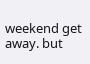weekend get away. but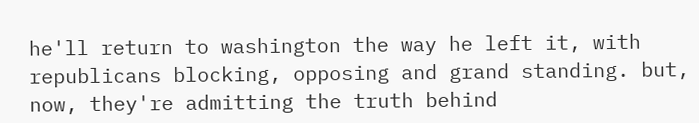he'll return to washington the way he left it, with republicans blocking, opposing and grand standing. but, now, they're admitting the truth behind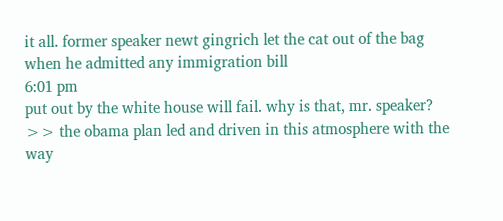it all. former speaker newt gingrich let the cat out of the bag when he admitted any immigration bill
6:01 pm
put out by the white house will fail. why is that, mr. speaker? >> the obama plan led and driven in this atmosphere with the way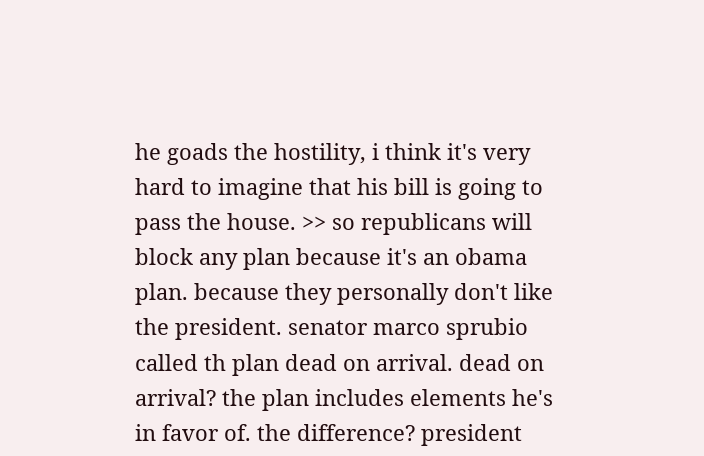he goads the hostility, i think it's very hard to imagine that his bill is going to pass the house. >> so republicans will block any plan because it's an obama plan. because they personally don't like the president. senator marco sprubio called th plan dead on arrival. dead on arrival? the plan includes elements he's in favor of. the difference? president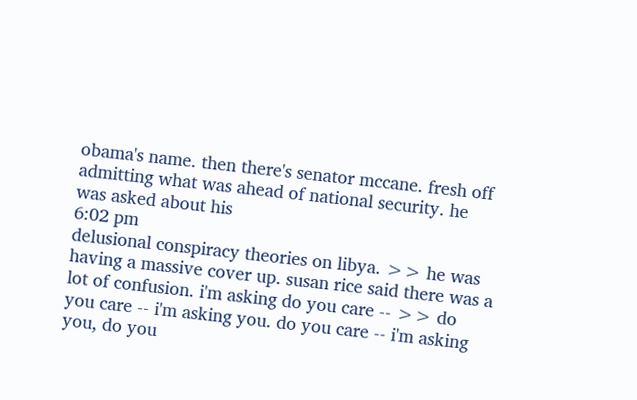obama's name. then there's senator mccane. fresh off admitting what was ahead of national security. he was asked about his
6:02 pm
delusional conspiracy theories on libya. >> he was having a massive cover up. susan rice said there was a lot of confusion. i'm asking do you care -- >> do you care -- i'm asking you. do you care -- i'm asking you, do you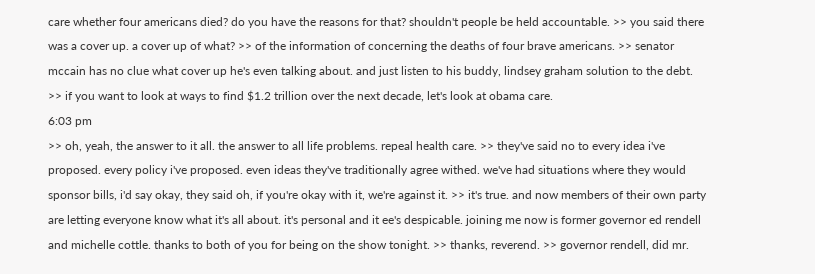care whether four americans died? do you have the reasons for that? shouldn't people be held accountable. >> you said there was a cover up. a cover up of what? >> of the information of concerning the deaths of four brave americans. >> senator mccain has no clue what cover up he's even talking about. and just listen to his buddy, lindsey graham solution to the debt. >> if you want to look at ways to find $1.2 trillion over the next decade, let's look at obama care.
6:03 pm
>> oh, yeah, the answer to it all. the answer to all life problems. repeal health care. >> they've said no to every idea i've proposed. every policy i've proposed. even ideas they've traditionally agree withed. we've had situations where they would sponsor bills, i'd say okay, they said oh, if you're okay with it, we're against it. >> it's true. and now members of their own party are letting everyone know what it's all about. it's personal and it ee's despicable. joining me now is former governor ed rendell and michelle cottle. thanks to both of you for being on the show tonight. >> thanks, reverend. >> governor rendell, did mr.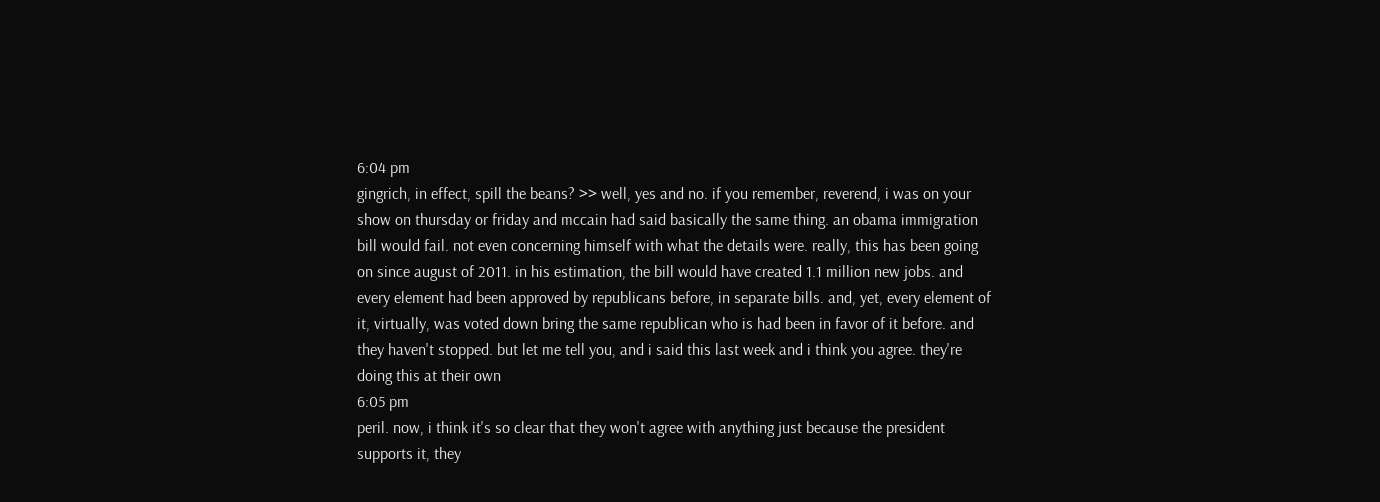6:04 pm
gingrich, in effect, spill the beans? >> well, yes and no. if you remember, reverend, i was on your show on thursday or friday and mccain had said basically the same thing. an obama immigration bill would fail. not even concerning himself with what the details were. really, this has been going on since august of 2011. in his estimation, the bill would have created 1.1 million new jobs. and every element had been approved by republicans before, in separate bills. and, yet, every element of it, virtually, was voted down bring the same republican who is had been in favor of it before. and they haven't stopped. but let me tell you, and i said this last week and i think you agree. they're doing this at their own
6:05 pm
peril. now, i think it's so clear that they won't agree with anything just because the president supports it, they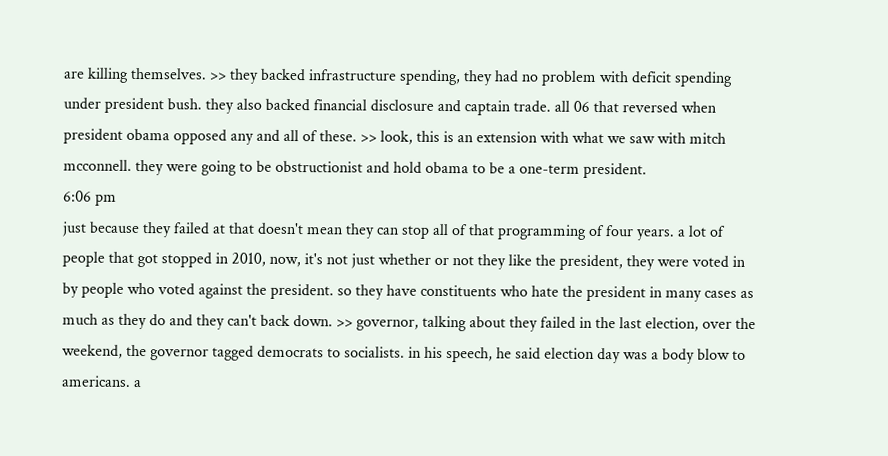are killing themselves. >> they backed infrastructure spending, they had no problem with deficit spending under president bush. they also backed financial disclosure and captain trade. all 06 that reversed when president obama opposed any and all of these. >> look, this is an extension with what we saw with mitch mcconnell. they were going to be obstructionist and hold obama to be a one-term president.
6:06 pm
just because they failed at that doesn't mean they can stop all of that programming of four years. a lot of people that got stopped in 2010, now, it's not just whether or not they like the president, they were voted in by people who voted against the president. so they have constituents who hate the president in many cases as much as they do and they can't back down. >> governor, talking about they failed in the last election, over the weekend, the governor tagged democrats to socialists. in his speech, he said election day was a body blow to americans. a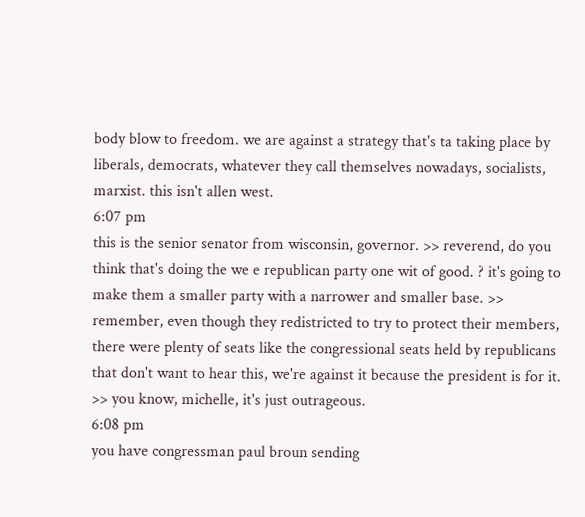body blow to freedom. we are against a strategy that's ta taking place by liberals, democrats, whatever they call themselves nowadays, socialists, marxist. this isn't allen west.
6:07 pm
this is the senior senator from wisconsin, governor. >> reverend, do you think that's doing the we e republican party one wit of good. ? it's going to make them a smaller party with a narrower and smaller base. >> remember, even though they redistricted to try to protect their members, there were plenty of seats like the congressional seats held by republicans that don't want to hear this, we're against it because the president is for it. >> you know, michelle, it's just outrageous.
6:08 pm
you have congressman paul broun sending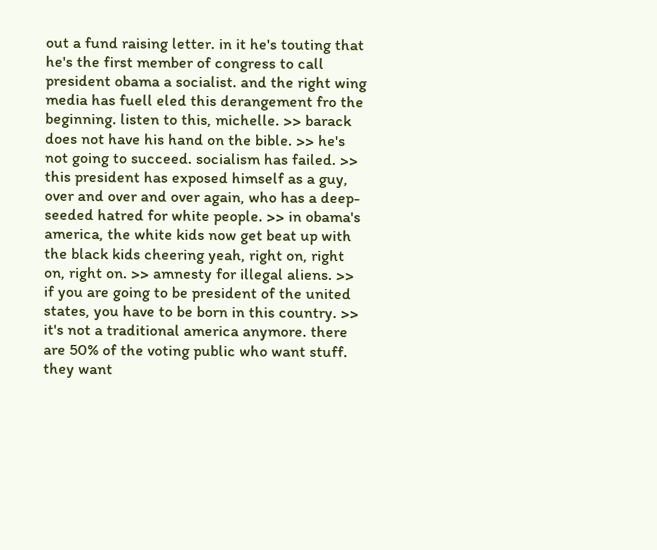out a fund raising letter. in it he's touting that he's the first member of congress to call president obama a socialist. and the right wing media has fuell eled this derangement fro the beginning. listen to this, michelle. >> barack does not have his hand on the bible. >> he's not going to succeed. socialism has failed. >> this president has exposed himself as a guy, over and over and over again, who has a deep-seeded hatred for white people. >> in obama's america, the white kids now get beat up with the black kids cheering yeah, right on, right on, right on. >> amnesty for illegal aliens. >> if you are going to be president of the united states, you have to be born in this country. >> it's not a traditional america anymore. there are 50% of the voting public who want stuff. they want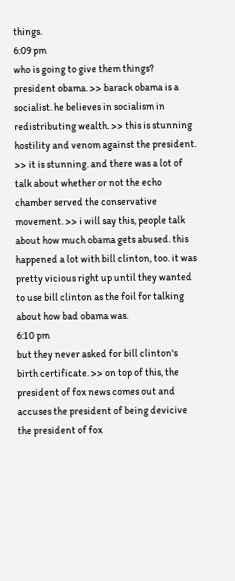things.
6:09 pm
who is going to give them things? president obama. >> barack obama is a socialist. he believes in socialism in redistributing wealth. >> this is stunning hostility and venom against the president. >> it is stunning. and there was a lot of talk about whether or not the echo chamber served the conservative movement. >> i will say this, people talk about how much obama gets abused. this happened a lot with bill clinton, too. it was pretty vicious right up until they wanted to use bill clinton as the foil for talking about how bad obama was.
6:10 pm
but they never asked for bill clinton's birth certificate. >> on top of this, the president of fox news comes out and accuses the president of being devicive the president of fox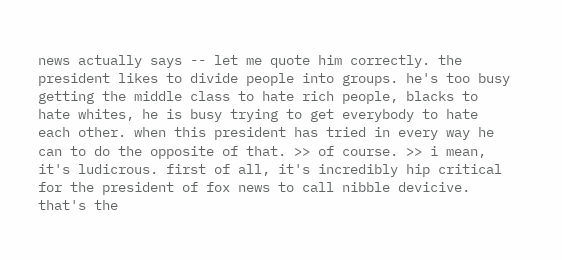news actually says -- let me quote him correctly. the president likes to divide people into groups. he's too busy getting the middle class to hate rich people, blacks to hate whites, he is busy trying to get everybody to hate each other. when this president has tried in every way he can to do the opposite of that. >> of course. >> i mean, it's ludicrous. first of all, it's incredibly hip critical for the president of fox news to call nibble devicive. that's the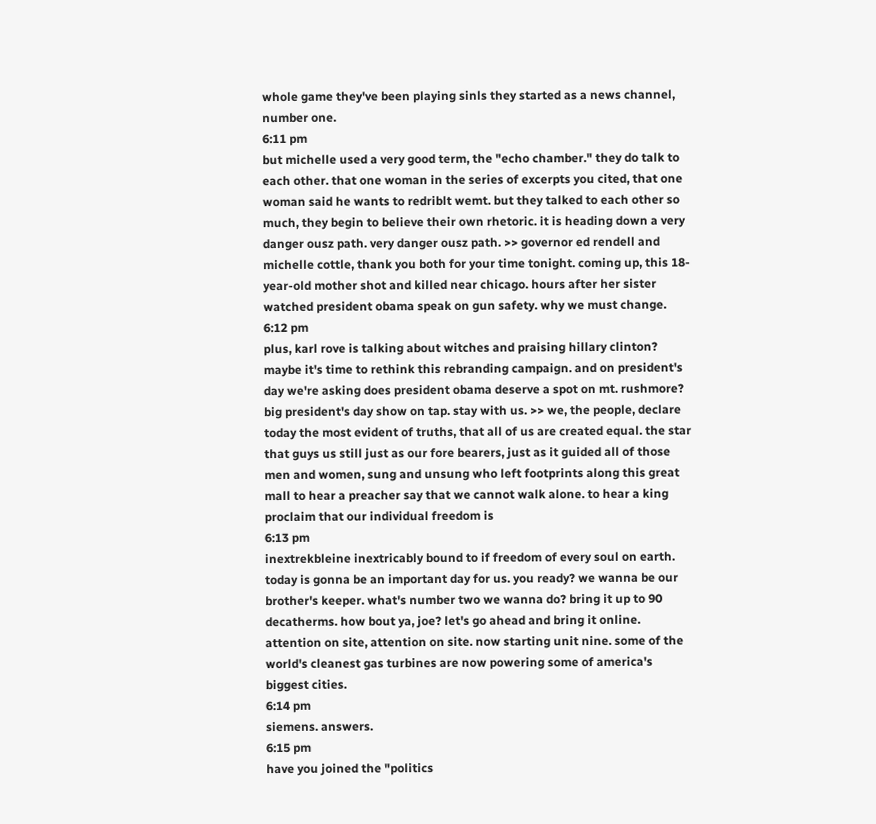whole game they've been playing sinls they started as a news channel, number one.
6:11 pm
but michelle used a very good term, the "echo chamber." they do talk to each other. that one woman in the series of excerpts you cited, that one woman said he wants to redriblt wemt. but they talked to each other so much, they begin to believe their own rhetoric. it is heading down a very danger ousz path. very danger ousz path. >> governor ed rendell and michelle cottle, thank you both for your time tonight. coming up, this 18-year-old mother shot and killed near chicago. hours after her sister watched president obama speak on gun safety. why we must change.
6:12 pm
plus, karl rove is talking about witches and praising hillary clinton? maybe it's time to rethink this rebranding campaign. and on president's day we're asking does president obama deserve a spot on mt. rushmore? big president's day show on tap. stay with us. >> we, the people, declare today the most evident of truths, that all of us are created equal. the star that guys us still just as our fore bearers, just as it guided all of those men and women, sung and unsung who left footprints along this great mall to hear a preacher say that we cannot walk alone. to hear a king proclaim that our individual freedom is
6:13 pm
inextrekbleine inextricably bound to if freedom of every soul on earth. today is gonna be an important day for us. you ready? we wanna be our brother's keeper. what's number two we wanna do? bring it up to 90 decatherms. how bout ya, joe? let's go ahead and bring it online. attention on site, attention on site. now starting unit nine. some of the world's cleanest gas turbines are now powering some of america's biggest cities.
6:14 pm
siemens. answers.
6:15 pm
have you joined the "politics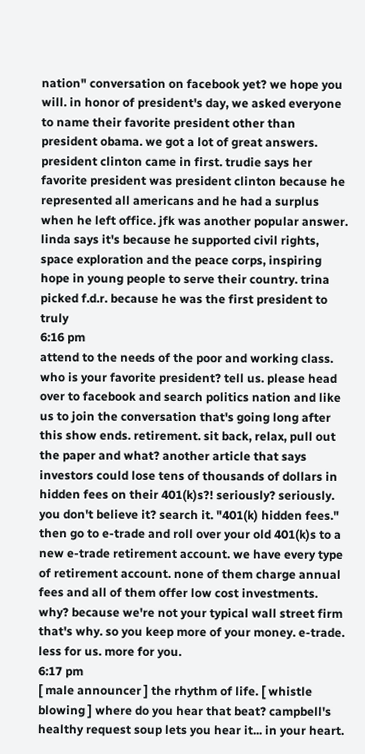nation" conversation on facebook yet? we hope you will. in honor of president's day, we asked everyone to name their favorite president other than president obama. we got a lot of great answers. president clinton came in first. trudie says her favorite president was president clinton because he represented all americans and he had a surplus when he left office. jfk was another popular answer. linda says it's because he supported civil rights, space exploration and the peace corps, inspiring hope in young people to serve their country. trina picked f.d.r. because he was the first president to truly
6:16 pm
attend to the needs of the poor and working class. who is your favorite president? tell us. please head over to facebook and search politics nation and like us to join the conversation that's going long after this show ends. retirement. sit back, relax, pull out the paper and what? another article that says investors could lose tens of thousands of dollars in hidden fees on their 401(k)s?! seriously? seriously. you don't believe it? search it. "401(k) hidden fees." then go to e-trade and roll over your old 401(k)s to a new e-trade retirement account. we have every type of retirement account. none of them charge annual fees and all of them offer low cost investments. why? because we're not your typical wall street firm that's why. so you keep more of your money. e-trade. less for us. more for you.
6:17 pm
[ male announcer ] the rhythm of life. [ whistle blowing ] where do you hear that beat? campbell's healthy request soup lets you hear it... in your heart.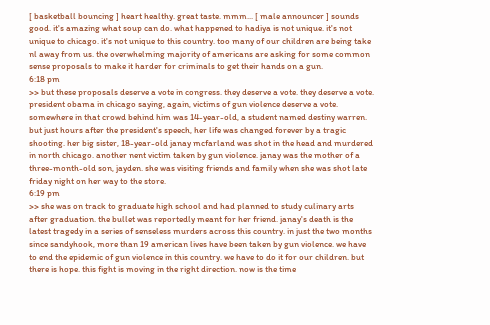[ basketball bouncing ] heart healthy. great taste. mmm... [ male announcer ] sounds good. it's amazing what soup can do. what happened to hadiya is not unique. it's not unique to chicago. it's not unique to this country. too many of our children are being take nl away from us. the overwhelming majority of americans are asking for some common sense proposals to make it harder for criminals to get their hands on a gun.
6:18 pm
>> but these proposals deserve a vote in congress. they deserve a vote. they deserve a vote. president obama in chicago saying, again, victims of gun violence deserve a vote. somewhere in that crowd behind him was 14-year-old, a student named destiny warren. but just hours after the president's speech, her life was changed forever by a tragic shooting. her big sister, 18-year-old janay mcfarland was shot in the head and murdered in north chicago. another nent victim taken by gun violence. janay was the mother of a three-month-old son, jayden. she was visiting friends and family when she was shot late friday night on her way to the store.
6:19 pm
>> she was on track to graduate high school and had planned to study culinary arts after graduation. the bullet was reportedly meant for her friend. janay's death is the latest tragedy in a series of senseless murders across this country. in just the two months since sandyhook, more than 19 american lives have been taken by gun violence. we have to end the epidemic of gun violence in this country. we have to do it for our children. but there is hope. this fight is moving in the right direction. now is the time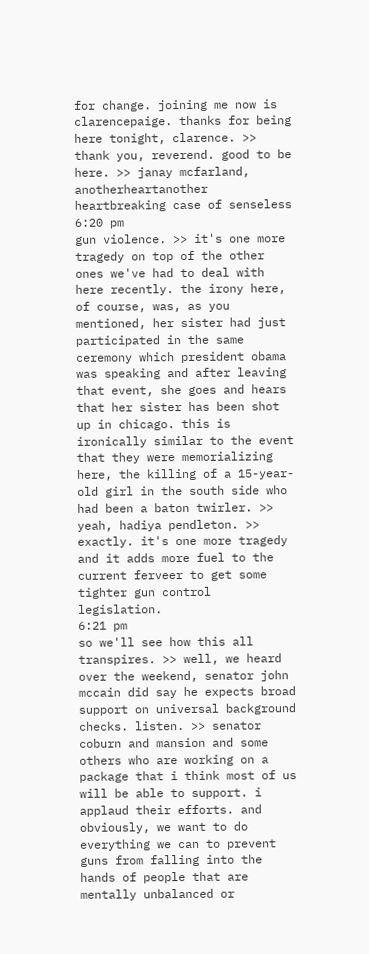for change. joining me now is clarencepaige. thanks for being here tonight, clarence. >> thank you, reverend. good to be here. >> janay mcfarland, anotherheartanother heartbreaking case of senseless
6:20 pm
gun violence. >> it's one more tragedy on top of the other ones we've had to deal with here recently. the irony here, of course, was, as you mentioned, her sister had just participated in the same ceremony which president obama was speaking and after leaving that event, she goes and hears that her sister has been shot up in chicago. this is ironically similar to the event that they were memorializing here, the killing of a 15-year-old girl in the south side who had been a baton twirler. >> yeah, hadiya pendleton. >> exactly. it's one more tragedy and it adds more fuel to the current ferveer to get some tighter gun control legislation.
6:21 pm
so we'll see how this all transpires. >> well, we heard over the weekend, senator john mccain did say he expects broad support on universal background checks. listen. >> senator coburn and mansion and some others who are working on a package that i think most of us will be able to support. i applaud their efforts. and obviously, we want to do everything we can to prevent guns from falling into the hands of people that are mentally unbalanced or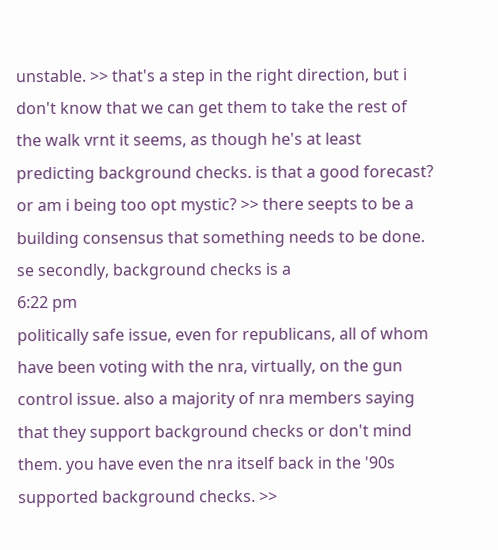unstable. >> that's a step in the right direction, but i don't know that we can get them to take the rest of the walk vrnt it seems, as though he's at least predicting background checks. is that a good forecast? or am i being too opt mystic? >> there seepts to be a building consensus that something needs to be done. se secondly, background checks is a
6:22 pm
politically safe issue, even for republicans, all of whom have been voting with the nra, virtually, on the gun control issue. also a majority of nra members saying that they support background checks or don't mind them. you have even the nra itself back in the '90s supported background checks. >>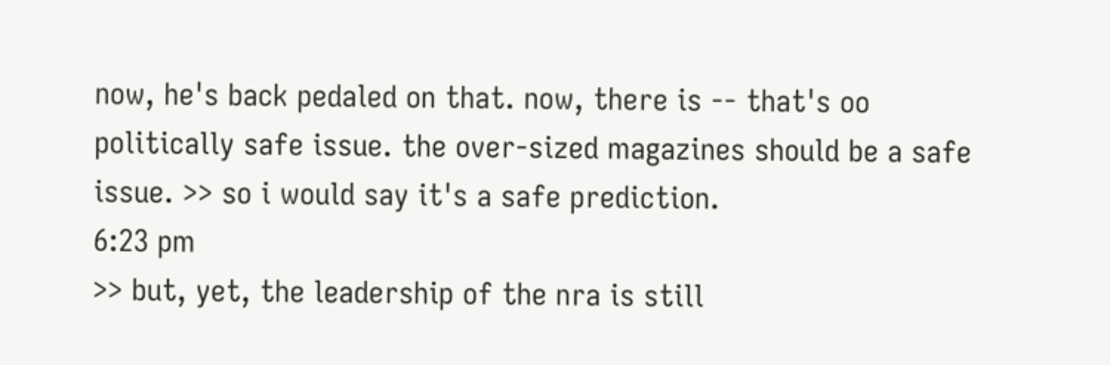now, he's back pedaled on that. now, there is -- that's oo politically safe issue. the over-sized magazines should be a safe issue. >> so i would say it's a safe prediction.
6:23 pm
>> but, yet, the leadership of the nra is still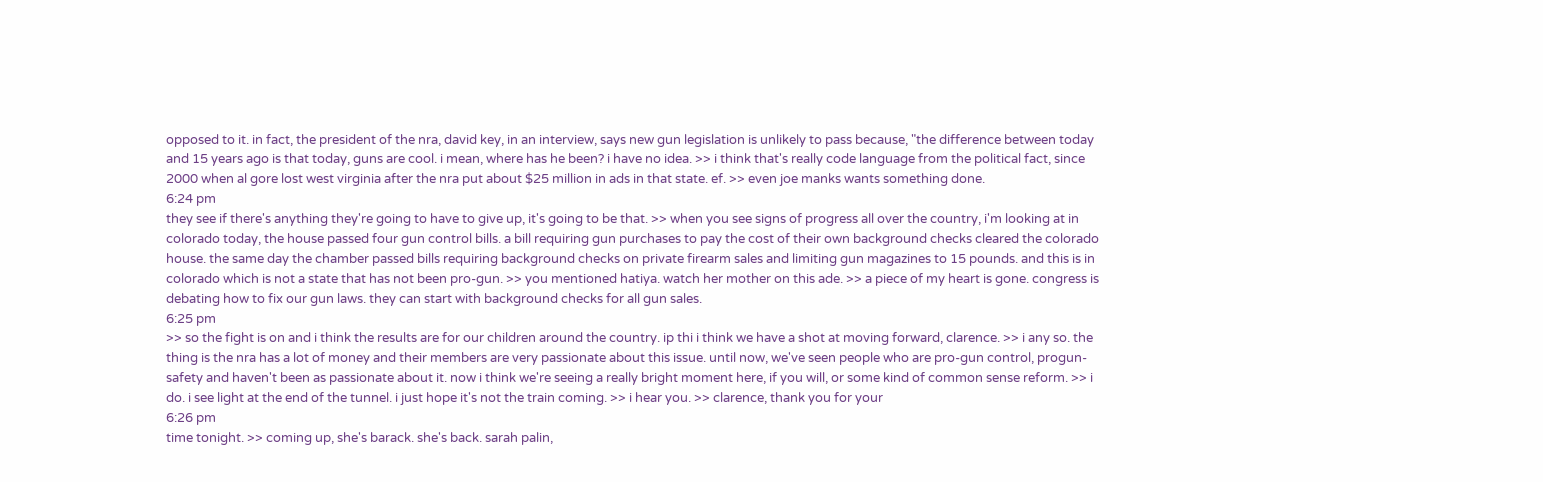opposed to it. in fact, the president of the nra, david key, in an interview, says new gun legislation is unlikely to pass because, "the difference between today and 15 years ago is that today, guns are cool. i mean, where has he been? i have no idea. >> i think that's really code language from the political fact, since 2000 when al gore lost west virginia after the nra put about $25 million in ads in that state. ef. >> even joe manks wants something done.
6:24 pm
they see if there's anything they're going to have to give up, it's going to be that. >> when you see signs of progress all over the country, i'm looking at in colorado today, the house passed four gun control bills. a bill requiring gun purchases to pay the cost of their own background checks cleared the colorado house. the same day the chamber passed bills requiring background checks on private firearm sales and limiting gun magazines to 15 pounds. and this is in colorado which is not a state that has not been pro-gun. >> you mentioned hatiya. watch her mother on this ade. >> a piece of my heart is gone. congress is debating how to fix our gun laws. they can start with background checks for all gun sales.
6:25 pm
>> so the fight is on and i think the results are for our children around the country. ip thi i think we have a shot at moving forward, clarence. >> i any so. the thing is the nra has a lot of money and their members are very passionate about this issue. until now, we've seen people who are pro-gun control, progun-safety and haven't been as passionate about it. now i think we're seeing a really bright moment here, if you will, or some kind of common sense reform. >> i do. i see light at the end of the tunnel. i just hope it's not the train coming. >> i hear you. >> clarence, thank you for your
6:26 pm
time tonight. >> coming up, she's barack. she's back. sarah palin,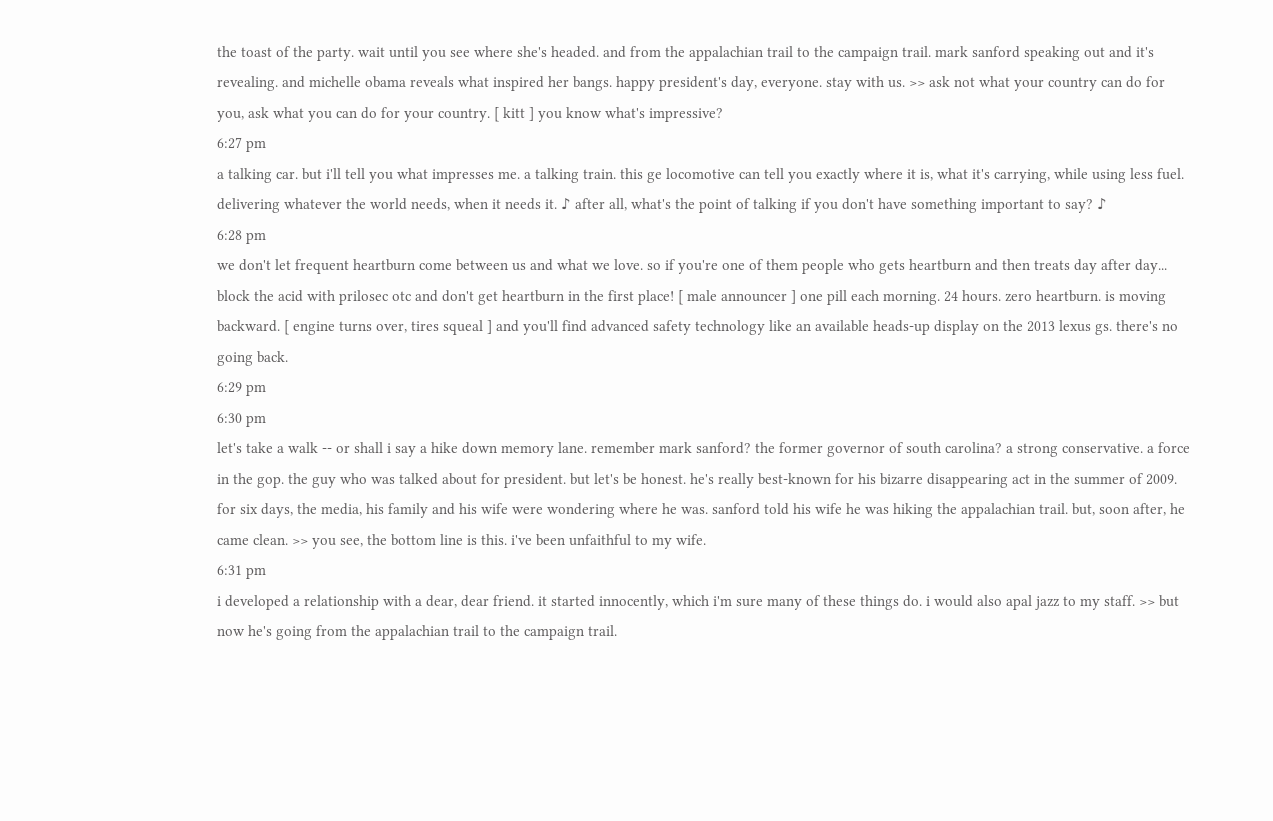the toast of the party. wait until you see where she's headed. and from the appalachian trail to the campaign trail. mark sanford speaking out and it's revealing. and michelle obama reveals what inspired her bangs. happy president's day, everyone. stay with us. >> ask not what your country can do for you, ask what you can do for your country. [ kitt ] you know what's impressive?
6:27 pm
a talking car. but i'll tell you what impresses me. a talking train. this ge locomotive can tell you exactly where it is, what it's carrying, while using less fuel. delivering whatever the world needs, when it needs it. ♪ after all, what's the point of talking if you don't have something important to say? ♪
6:28 pm
we don't let frequent heartburn come between us and what we love. so if you're one of them people who gets heartburn and then treats day after day... block the acid with prilosec otc and don't get heartburn in the first place! [ male announcer ] one pill each morning. 24 hours. zero heartburn. is moving backward. [ engine turns over, tires squeal ] and you'll find advanced safety technology like an available heads-up display on the 2013 lexus gs. there's no going back.
6:29 pm
6:30 pm
let's take a walk -- or shall i say a hike down memory lane. remember mark sanford? the former governor of south carolina? a strong conservative. a force in the gop. the guy who was talked about for president. but let's be honest. he's really best-known for his bizarre disappearing act in the summer of 2009. for six days, the media, his family and his wife were wondering where he was. sanford told his wife he was hiking the appalachian trail. but, soon after, he came clean. >> you see, the bottom line is this. i've been unfaithful to my wife.
6:31 pm
i developed a relationship with a dear, dear friend. it started innocently, which i'm sure many of these things do. i would also apal jazz to my staff. >> but now he's going from the appalachian trail to the campaign trail.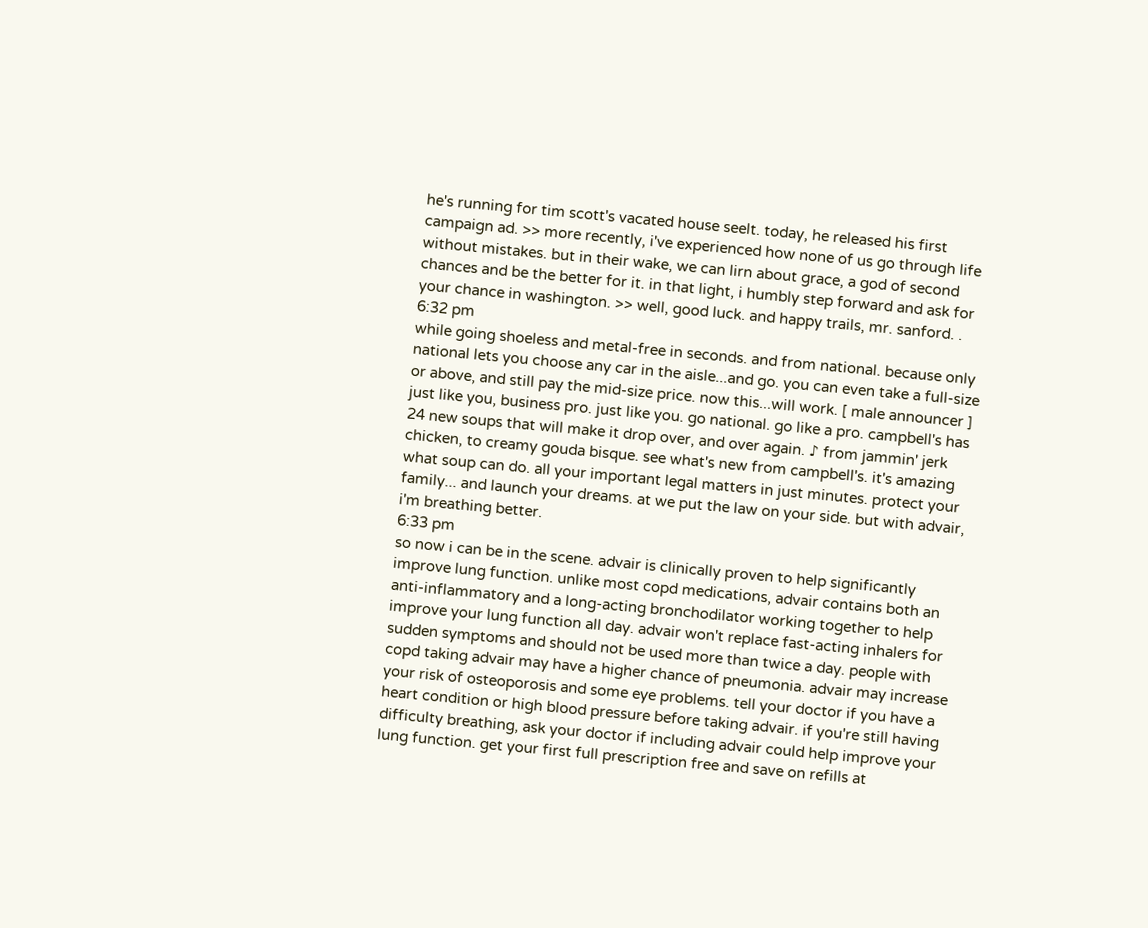he's running for tim scott's vacated house seelt. today, he released his first campaign ad. >> more recently, i've experienced how none of us go through life without mistakes. but in their wake, we can lirn about grace, a god of second chances and be the better for it. in that light, i humbly step forward and ask for your chance in washington. >> well, good luck. and happy trails, mr. sanford. .
6:32 pm
while going shoeless and metal-free in seconds. and from national. because only national lets you choose any car in the aisle...and go. you can even take a full-size or above, and still pay the mid-size price. now this...will work. [ male announcer ] just like you, business pro. just like you. go national. go like a pro. campbell's has 24 new soups that will make it drop over, and over again. ♪ from jammin' jerk chicken, to creamy gouda bisque. see what's new from campbell's. it's amazing what soup can do. all your important legal matters in just minutes. protect your family... and launch your dreams. at we put the law on your side. but with advair, i'm breathing better.
6:33 pm
so now i can be in the scene. advair is clinically proven to help significantly improve lung function. unlike most copd medications, advair contains both an anti-inflammatory and a long-acting bronchodilator working together to help improve your lung function all day. advair won't replace fast-acting inhalers for sudden symptoms and should not be used more than twice a day. people with copd taking advair may have a higher chance of pneumonia. advair may increase your risk of osteoporosis and some eye problems. tell your doctor if you have a heart condition or high blood pressure before taking advair. if you're still having difficulty breathing, ask your doctor if including advair could help improve your lung function. get your first full prescription free and save on refills at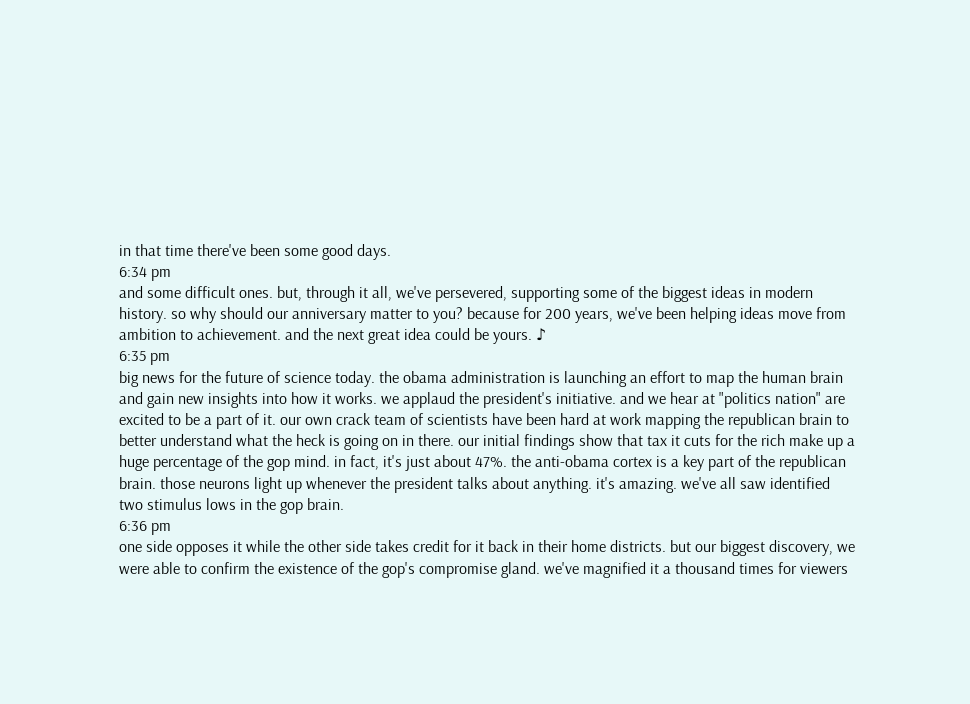in that time there've been some good days.
6:34 pm
and some difficult ones. but, through it all, we've persevered, supporting some of the biggest ideas in modern history. so why should our anniversary matter to you? because for 200 years, we've been helping ideas move from ambition to achievement. and the next great idea could be yours. ♪
6:35 pm
big news for the future of science today. the obama administration is launching an effort to map the human brain and gain new insights into how it works. we applaud the president's initiative. and we hear at "politics nation" are excited to be a part of it. our own crack team of scientists have been hard at work mapping the republican brain to better understand what the heck is going on in there. our initial findings show that tax it cuts for the rich make up a huge percentage of the gop mind. in fact, it's just about 47%. the anti-obama cortex is a key part of the republican brain. those neurons light up whenever the president talks about anything. it's amazing. we've all saw identified two stimulus lows in the gop brain.
6:36 pm
one side opposes it while the other side takes credit for it back in their home districts. but our biggest discovery, we were able to confirm the existence of the gop's compromise gland. we've magnified it a thousand times for viewers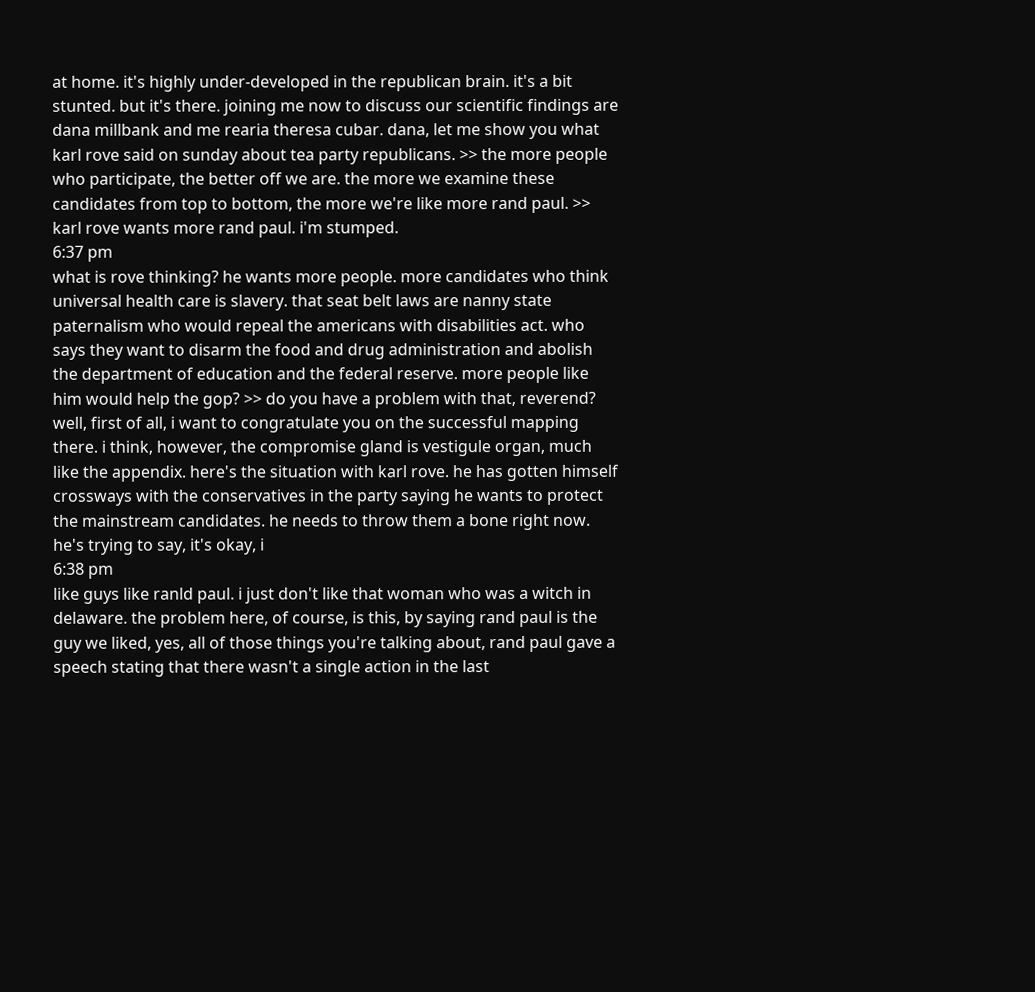at home. it's highly under-developed in the republican brain. it's a bit stunted. but it's there. joining me now to discuss our scientific findings are dana millbank and me rearia theresa cubar. dana, let me show you what karl rove said on sunday about tea party republicans. >> the more people who participate, the better off we are. the more we examine these candidates from top to bottom, the more we're like more rand paul. >> karl rove wants more rand paul. i'm stumped.
6:37 pm
what is rove thinking? he wants more people. more candidates who think universal health care is slavery. that seat belt laws are nanny state paternalism who would repeal the americans with disabilities act. who says they want to disarm the food and drug administration and abolish the department of education and the federal reserve. more people like him would help the gop? >> do you have a problem with that, reverend? well, first of all, i want to congratulate you on the successful mapping there. i think, however, the compromise gland is vestigule organ, much like the appendix. here's the situation with karl rove. he has gotten himself crossways with the conservatives in the party saying he wants to protect the mainstream candidates. he needs to throw them a bone right now. he's trying to say, it's okay, i
6:38 pm
like guys like ranld paul. i just don't like that woman who was a witch in delaware. the problem here, of course, is this, by saying rand paul is the guy we liked, yes, all of those things you're talking about, rand paul gave a speech stating that there wasn't a single action in the last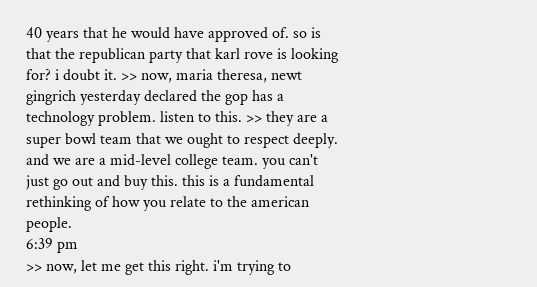40 years that he would have approved of. so is that the republican party that karl rove is looking for? i doubt it. >> now, maria theresa, newt gingrich yesterday declared the gop has a technology problem. listen to this. >> they are a super bowl team that we ought to respect deeply. and we are a mid-level college team. you can't just go out and buy this. this is a fundamental rethinking of how you relate to the american people.
6:39 pm
>> now, let me get this right. i'm trying to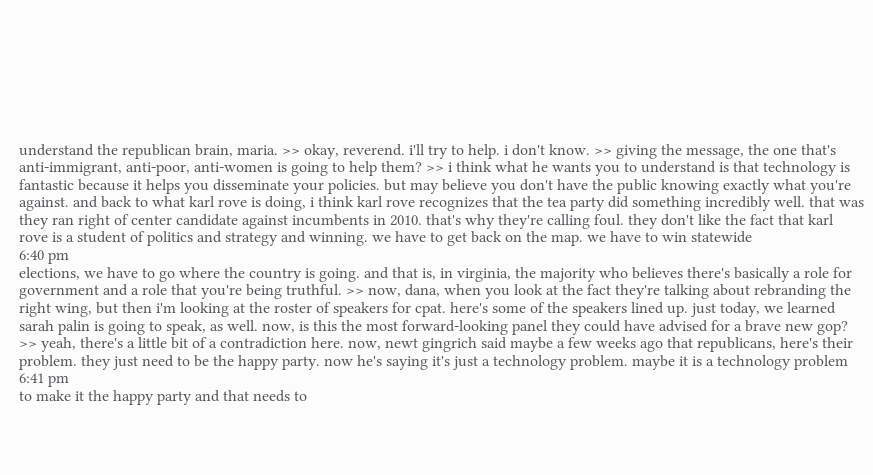understand the republican brain, maria. >> okay, reverend. i'll try to help. i don't know. >> giving the message, the one that's anti-immigrant, anti-poor, anti-women is going to help them? >> i think what he wants you to understand is that technology is fantastic because it helps you disseminate your policies. but may believe you don't have the public knowing exactly what you're against. and back to what karl rove is doing, i think karl rove recognizes that the tea party did something incredibly well. that was they ran right of center candidate against incumbents in 2010. that's why they're calling foul. they don't like the fact that karl rove is a student of politics and strategy and winning. we have to get back on the map. we have to win statewide
6:40 pm
elections, we have to go where the country is going. and that is, in virginia, the majority who believes there's basically a role for government and a role that you're being truthful. >> now, dana, when you look at the fact they're talking about rebranding the right wing, but then i'm looking at the roster of speakers for cpat. here's some of the speakers lined up. just today, we learned sarah palin is going to speak, as well. now, is this the most forward-looking panel they could have advised for a brave new gop? >> yeah, there's a little bit of a contradiction here. now, newt gingrich said maybe a few weeks ago that republicans, here's their problem. they just need to be the happy party. now he's saying it's just a technology problem. maybe it is a technology problem
6:41 pm
to make it the happy party and that needs to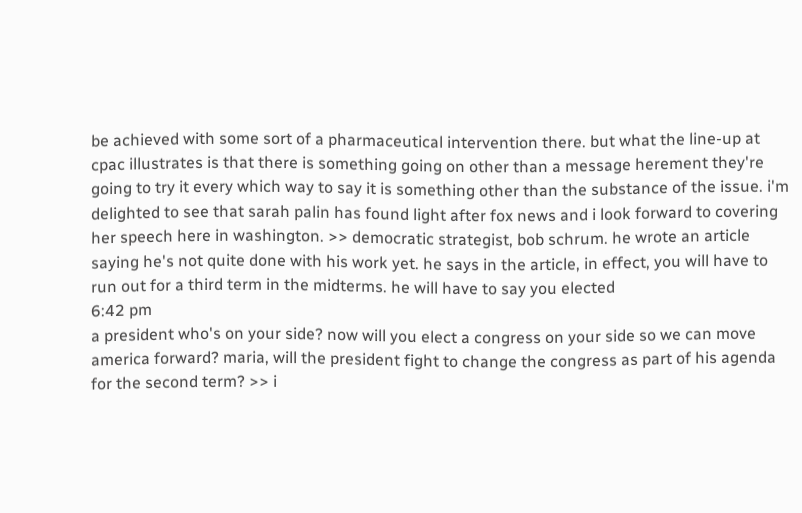be achieved with some sort of a pharmaceutical intervention there. but what the line-up at cpac illustrates is that there is something going on other than a message herement they're going to try it every which way to say it is something other than the substance of the issue. i'm delighted to see that sarah palin has found light after fox news and i look forward to covering her speech here in washington. >> democratic strategist, bob schrum. he wrote an article saying he's not quite done with his work yet. he says in the article, in effect, you will have to run out for a third term in the midterms. he will have to say you elected
6:42 pm
a president who's on your side? now will you elect a congress on your side so we can move america forward? maria, will the president fight to change the congress as part of his agenda for the second term? >> i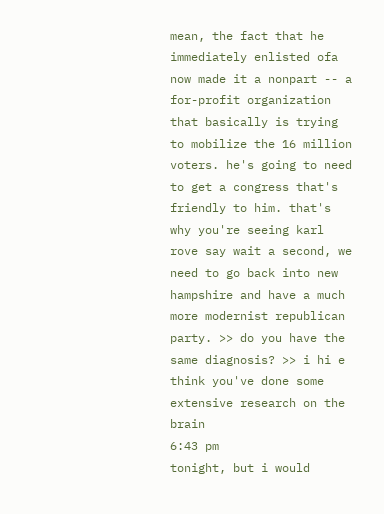mean, the fact that he immediately enlisted ofa now made it a nonpart -- a for-profit organization that basically is trying to mobilize the 16 million voters. he's going to need to get a congress that's friendly to him. that's why you're seeing karl rove say wait a second, we need to go back into new hampshire and have a much more modernist republican party. >> do you have the same diagnosis? >> i hi e think you've done some extensive research on the brain
6:43 pm
tonight, but i would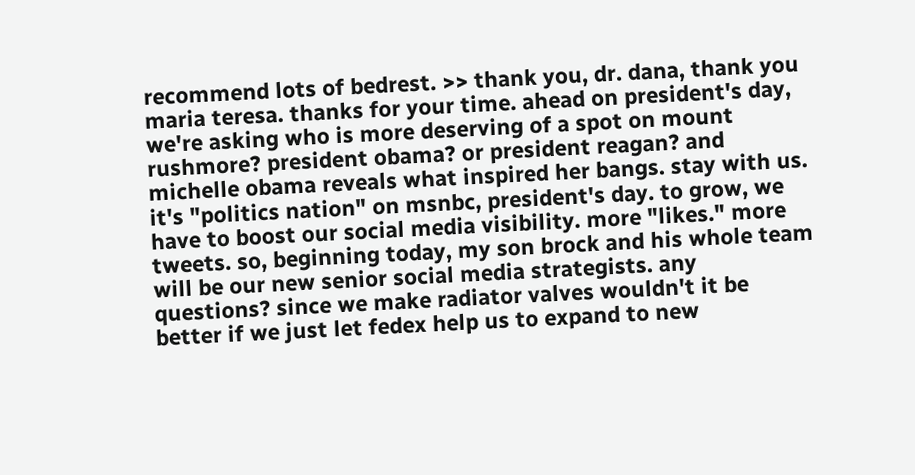recommend lots of bedrest. >> thank you, dr. dana, thank you maria teresa. thanks for your time. ahead on president's day, we're asking who is more deserving of a spot on mount rushmore? president obama? or president reagan? and michelle obama reveals what inspired her bangs. stay with us. it's "politics nation" on msnbc, president's day. to grow, we have to boost our social media visibility. more "likes." more tweets. so, beginning today, my son brock and his whole team will be our new senior social media strategists. any questions? since we make radiator valves wouldn't it be better if we just let fedex help us to expand to new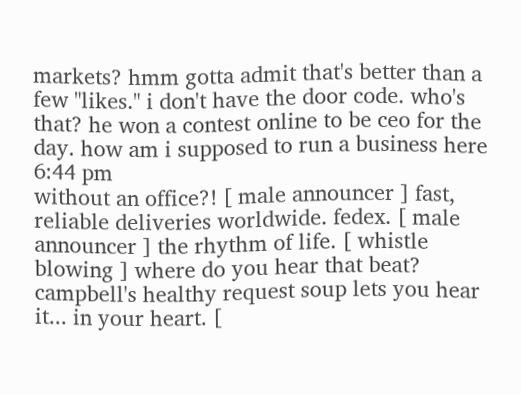markets? hmm gotta admit that's better than a few "likes." i don't have the door code. who's that? he won a contest online to be ceo for the day. how am i supposed to run a business here
6:44 pm
without an office?! [ male announcer ] fast, reliable deliveries worldwide. fedex. [ male announcer ] the rhythm of life. [ whistle blowing ] where do you hear that beat? campbell's healthy request soup lets you hear it... in your heart. [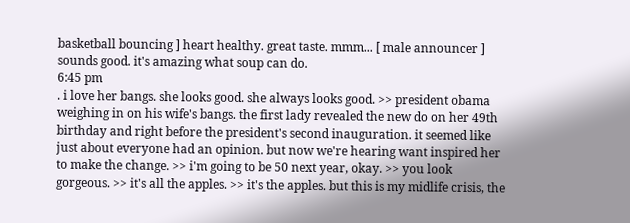basketball bouncing ] heart healthy. great taste. mmm... [ male announcer ] sounds good. it's amazing what soup can do.
6:45 pm
. i love her bangs. she looks good. she always looks good. >> president obama weighing in on his wife's bangs. the first lady revealed the new do on her 49th birthday and right before the president's second inauguration. it seemed like just about everyone had an opinion. but now we're hearing want inspired her to make the change. >> i'm going to be 50 next year, okay. >> you look gorgeous. >> it's all the apples. >> it's the apples. but this is my midlife crisis, the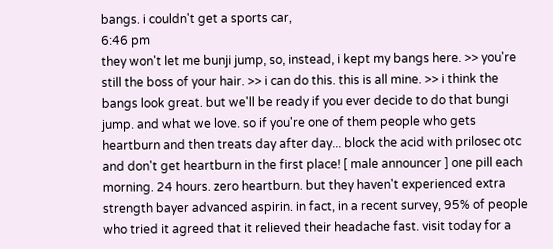bangs. i couldn't get a sports car,
6:46 pm
they won't let me bunji jump, so, instead, i kept my bangs here. >> you're still the boss of your hair. >> i can do this. this is all mine. >> i think the bangs look great. but we'll be ready if you ever decide to do that bungi jump. and what we love. so if you're one of them people who gets heartburn and then treats day after day... block the acid with prilosec otc and don't get heartburn in the first place! [ male announcer ] one pill each morning. 24 hours. zero heartburn. but they haven't experienced extra strength bayer advanced aspirin. in fact, in a recent survey, 95% of people who tried it agreed that it relieved their headache fast. visit today for a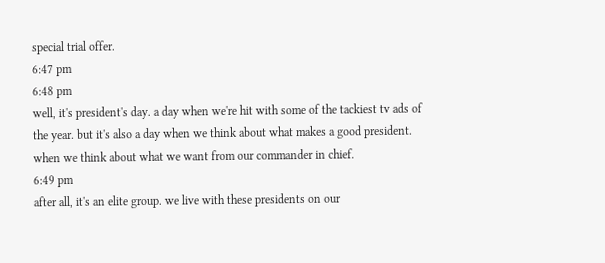special trial offer.
6:47 pm
6:48 pm
well, it's president's day. a day when we're hit with some of the tackiest tv ads of the year. but it's also a day when we think about what makes a good president. when we think about what we want from our commander in chief.
6:49 pm
after all, it's an elite group. we live with these presidents on our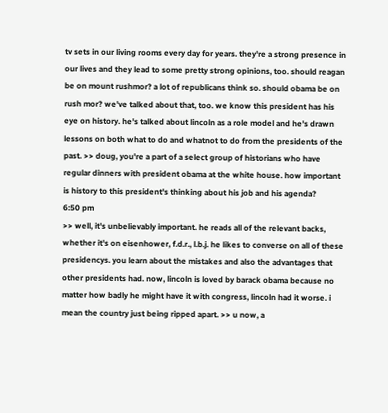tv sets in our living rooms every day for years. they're a strong presence in our lives and they lead to some pretty strong opinions, too. should reagan be on mount rushmor? a lot of republicans think so. should obama be on rush mor? we've talked about that, too. we know this president has his eye on history. he's talked about lincoln as a role model and he's drawn lessons on both what to do and whatnot to do from the presidents of the past. >> doug, you're a part of a select group of historians who have regular dinners with president obama at the white house. how important is history to this president's thinking about his job and his agenda?
6:50 pm
>> well, it's unbelievably important. he reads all of the relevant backs, whether it's on eisenhower, f.d.r., l.b.j. he likes to converse on all of these presidencys. you learn about the mistakes and also the advantages that other presidents had. now, lincoln is loved by barack obama because no matter how badly he might have it with congress, lincoln had it worse. i mean the country just being ripped apart. >> u now, a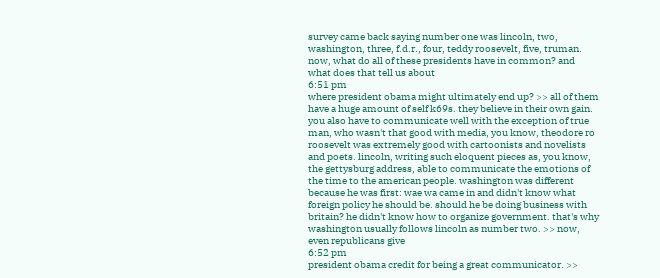survey came back saying number one was lincoln, two, washington, three, f.d.r., four, teddy roosevelt, five, truman. now, what do all of these presidents have in common? and what does that tell us about
6:51 pm
where president obama might ultimately end up? >> all of them have a huge amount of self k69s. they believe in their own gain. you also have to communicate well with the exception of true man, who wasn't that good with media, you know, theodore ro roosevelt was extremely good with cartoonists and novelists and poets. lincoln, writing such eloquent pieces as, you know, the gettysburg address, able to communicate the emotions of the time to the american people. washington was different because he was first: wae wa came in and didn't know what foreign policy he should be. should he be doing business with britain? he didn't know how to organize government. that's why washington usually follows lincoln as number two. >> now, even republicans give
6:52 pm
president obama credit for being a great communicator. >>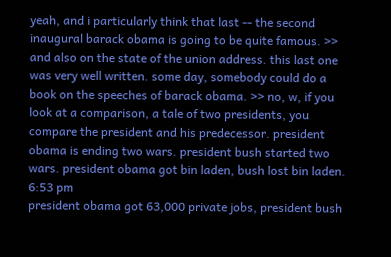yeah, and i particularly think that last -- the second inaugural barack obama is going to be quite famous. >> and also on the state of the union address. this last one was very well written. some day, somebody could do a book on the speeches of barack obama. >> no, w, if you look at a comparison, a tale of two presidents, you compare the president and his predecessor. president obama is ending two wars. president bush started two wars. president obama got bin laden, bush lost bin laden.
6:53 pm
president obama got 63,000 private jobs, president bush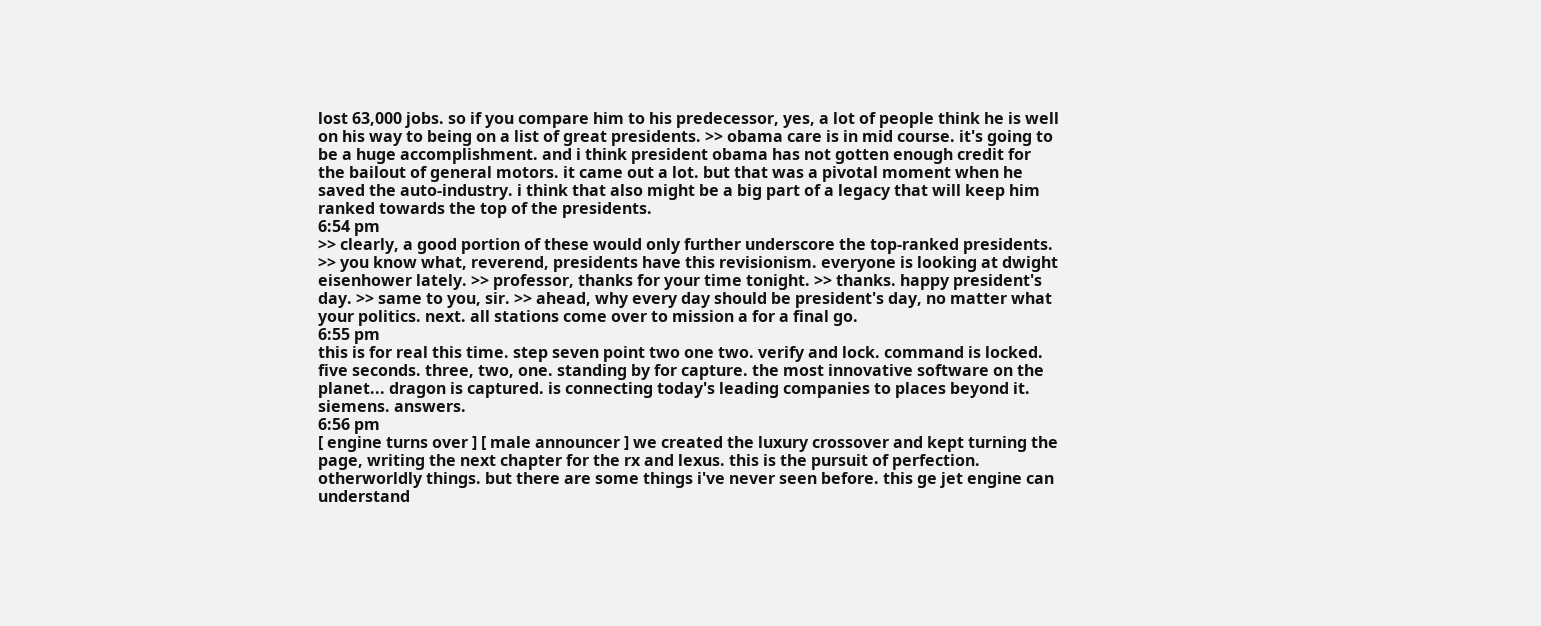lost 63,000 jobs. so if you compare him to his predecessor, yes, a lot of people think he is well on his way to being on a list of great presidents. >> obama care is in mid course. it's going to be a huge accomplishment. and i think president obama has not gotten enough credit for the bailout of general motors. it came out a lot. but that was a pivotal moment when he saved the auto-industry. i think that also might be a big part of a legacy that will keep him ranked towards the top of the presidents.
6:54 pm
>> clearly, a good portion of these would only further underscore the top-ranked presidents. >> you know what, reverend, presidents have this revisionism. everyone is looking at dwight eisenhower lately. >> professor, thanks for your time tonight. >> thanks. happy president's day. >> same to you, sir. >> ahead, why every day should be president's day, no matter what your politics. next. all stations come over to mission a for a final go.
6:55 pm
this is for real this time. step seven point two one two. verify and lock. command is locked. five seconds. three, two, one. standing by for capture. the most innovative software on the planet... dragon is captured. is connecting today's leading companies to places beyond it. siemens. answers.
6:56 pm
[ engine turns over ] [ male announcer ] we created the luxury crossover and kept turning the page, writing the next chapter for the rx and lexus. this is the pursuit of perfection. otherworldly things. but there are some things i've never seen before. this ge jet engine can understand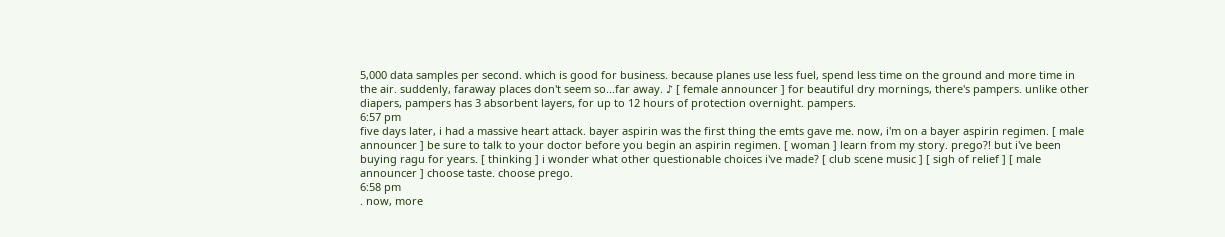5,000 data samples per second. which is good for business. because planes use less fuel, spend less time on the ground and more time in the air. suddenly, faraway places don't seem so...far away. ♪ [ female announcer ] for beautiful dry mornings, there's pampers. unlike other diapers, pampers has 3 absorbent layers, for up to 12 hours of protection overnight. pampers.
6:57 pm
five days later, i had a massive heart attack. bayer aspirin was the first thing the emts gave me. now, i'm on a bayer aspirin regimen. [ male announcer ] be sure to talk to your doctor before you begin an aspirin regimen. [ woman ] learn from my story. prego?! but i've been buying ragu for years. [ thinking ] i wonder what other questionable choices i've made? [ club scene music ] [ sigh of relief ] [ male announcer ] choose taste. choose prego.
6:58 pm
. now, more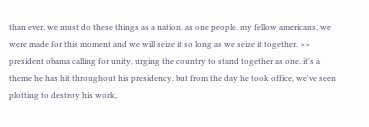than ever, we must do these things as a nation. as one people. my fellow americans, we were made for this moment and we will seize it so long as we seize it together. >> president obama calling for unity, urging the country to stand together as one. it's a theme he has hit throughout his presidency. but from the day he took office, we've seen plotting to destroy his work,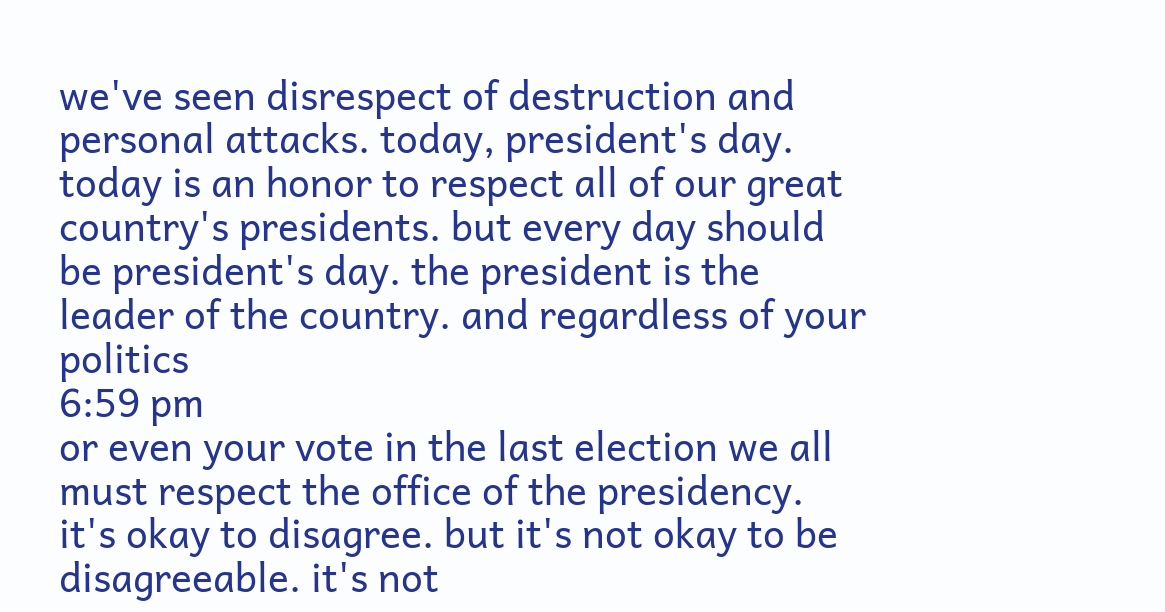we've seen disrespect of destruction and personal attacks. today, president's day. today is an honor to respect all of our great country's presidents. but every day should be president's day. the president is the leader of the country. and regardless of your politics
6:59 pm
or even your vote in the last election we all must respect the office of the presidency. it's okay to disagree. but it's not okay to be disagreeable. it's not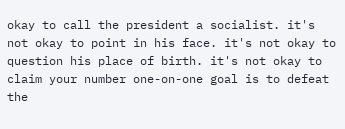okay to call the president a socialist. it's not okay to point in his face. it's not okay to question his place of birth. it's not okay to claim your number one-on-one goal is to defeat the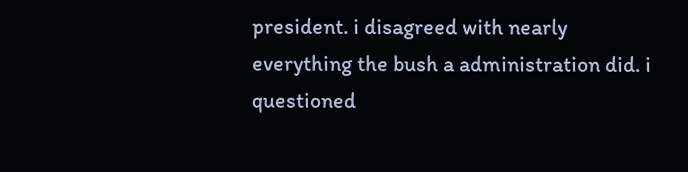president. i disagreed with nearly everything the bush a administration did. i questioned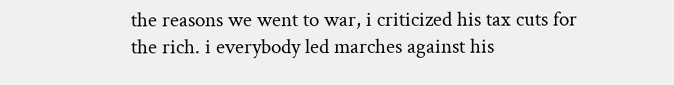the reasons we went to war, i criticized his tax cuts for the rich. i everybody led marches against his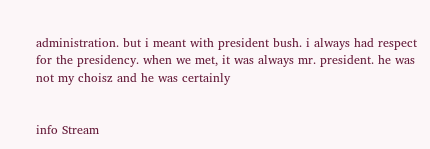administration. but i meant with president bush. i always had respect for the presidency. when we met, it was always mr. president. he was not my choisz and he was certainly


info Stream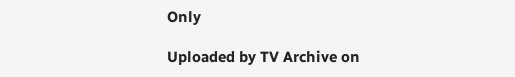Only

Uploaded by TV Archive on